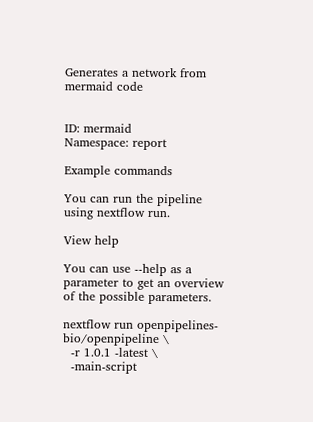Generates a network from mermaid code


ID: mermaid
Namespace: report

Example commands

You can run the pipeline using nextflow run.

View help

You can use --help as a parameter to get an overview of the possible parameters.

nextflow run openpipelines-bio/openpipeline \
  -r 1.0.1 -latest \
  -main-script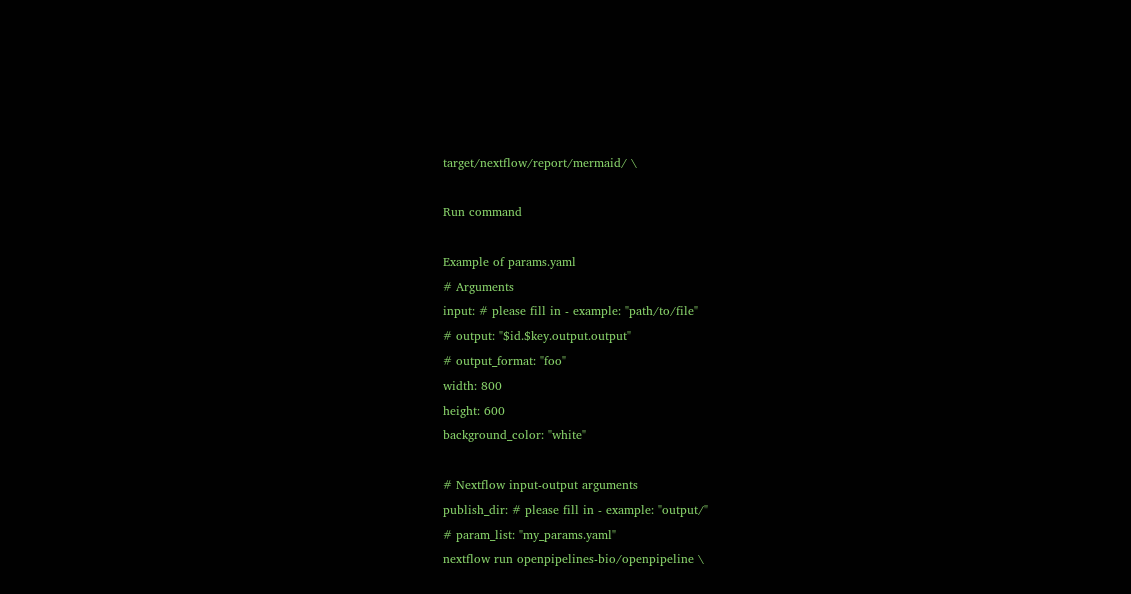target/nextflow/report/mermaid/ \

Run command

Example of params.yaml
# Arguments
input: # please fill in - example: "path/to/file"
# output: "$id.$key.output.output"
# output_format: "foo"
width: 800
height: 600
background_color: "white"

# Nextflow input-output arguments
publish_dir: # please fill in - example: "output/"
# param_list: "my_params.yaml"
nextflow run openpipelines-bio/openpipeline \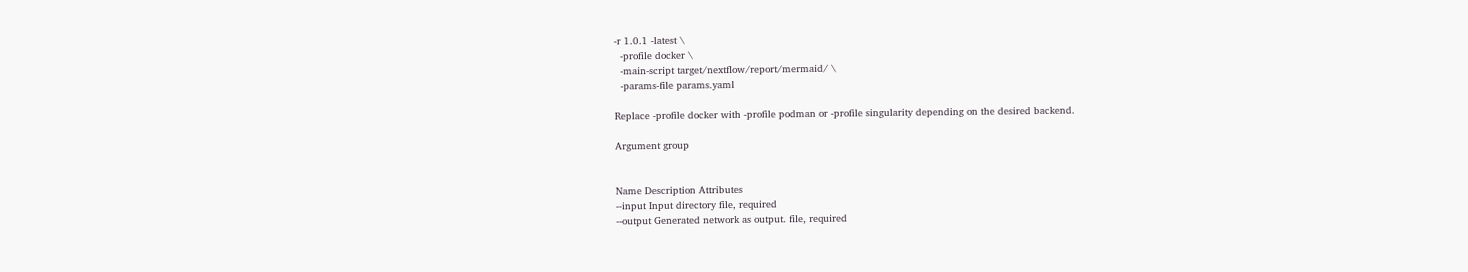-r 1.0.1 -latest \
  -profile docker \
  -main-script target/nextflow/report/mermaid/ \
  -params-file params.yaml

Replace -profile docker with -profile podman or -profile singularity depending on the desired backend.

Argument group


Name Description Attributes
--input Input directory file, required
--output Generated network as output. file, required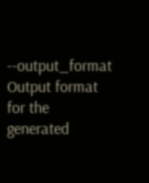--output_format Output format for the generated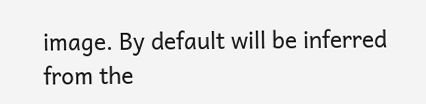image. By default will be inferred from the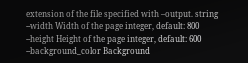extension of the file specified with –output. string
--width Width of the page integer, default: 800
--height Height of the page integer, default: 600
--background_color Background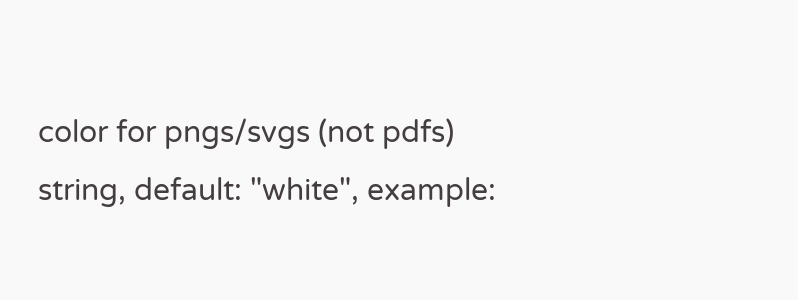color for pngs/svgs (not pdfs) string, default: "white", example: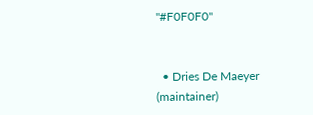"#F0F0F0"


  • Dries De Maeyer (maintainer)